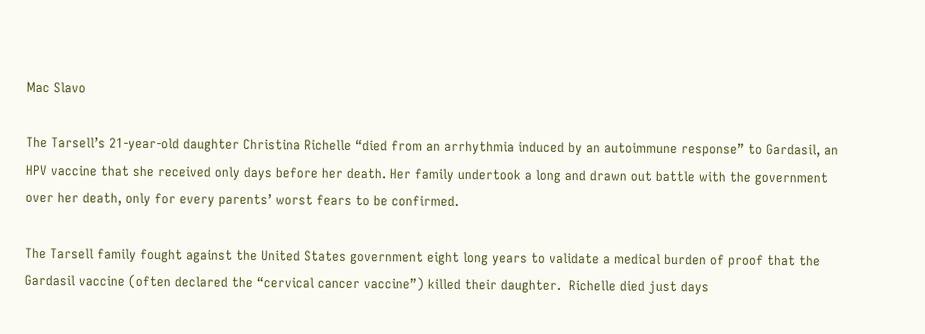Mac Slavo

The Tarsell’s 21-year-old daughter Christina Richelle “died from an arrhythmia induced by an autoimmune response” to Gardasil, an HPV vaccine that she received only days before her death. Her family undertook a long and drawn out battle with the government over her death, only for every parents’ worst fears to be confirmed.

The Tarsell family fought against the United States government eight long years to validate a medical burden of proof that the Gardasil vaccine (often declared the “cervical cancer vaccine”) killed their daughter.  Richelle died just days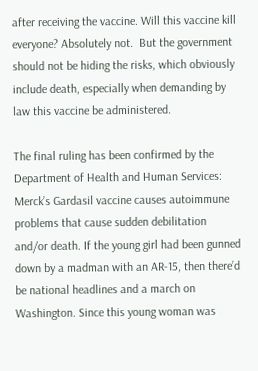after receiving the vaccine. Will this vaccine kill everyone? Absolutely not.  But the government should not be hiding the risks, which obviously include death, especially when demanding by law this vaccine be administered.

The final ruling has been confirmed by the Department of Health and Human Services: Merck’s Gardasil vaccine causes autoimmune problems that cause sudden debilitation and/or death. If the young girl had been gunned down by a madman with an AR-15, then there’d be national headlines and a march on Washington. Since this young woman was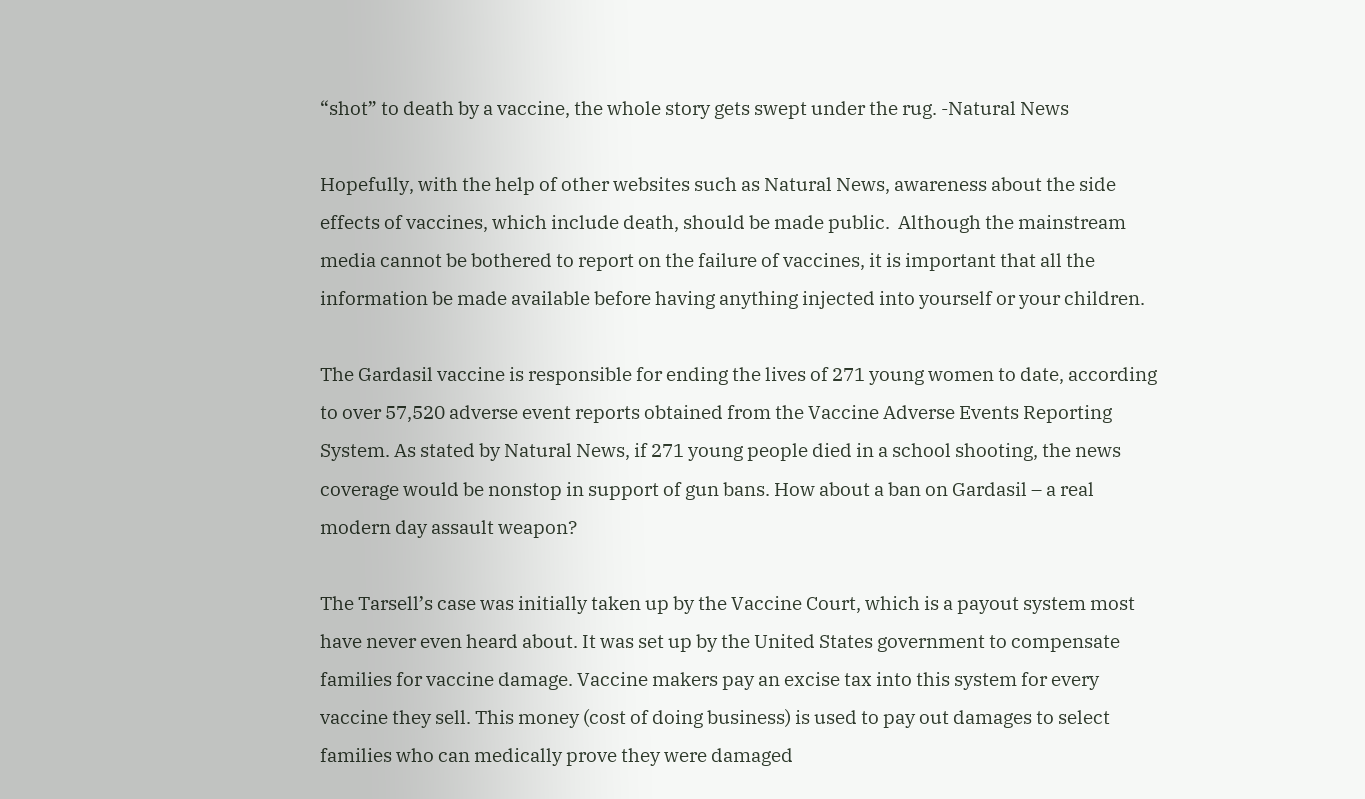“shot” to death by a vaccine, the whole story gets swept under the rug. -Natural News

Hopefully, with the help of other websites such as Natural News, awareness about the side effects of vaccines, which include death, should be made public.  Although the mainstream media cannot be bothered to report on the failure of vaccines, it is important that all the information be made available before having anything injected into yourself or your children.

The Gardasil vaccine is responsible for ending the lives of 271 young women to date, according to over 57,520 adverse event reports obtained from the Vaccine Adverse Events Reporting System. As stated by Natural News, if 271 young people died in a school shooting, the news coverage would be nonstop in support of gun bans. How about a ban on Gardasil – a real modern day assault weapon?

The Tarsell’s case was initially taken up by the Vaccine Court, which is a payout system most have never even heard about. It was set up by the United States government to compensate families for vaccine damage. Vaccine makers pay an excise tax into this system for every vaccine they sell. This money (cost of doing business) is used to pay out damages to select families who can medically prove they were damaged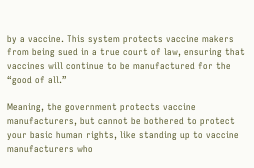by a vaccine. This system protects vaccine makers from being sued in a true court of law, ensuring that vaccines will continue to be manufactured for the “good of all.”

Meaning, the government protects vaccine manufacturers, but cannot be bothered to protect your basic human rights, like standing up to vaccine manufacturers who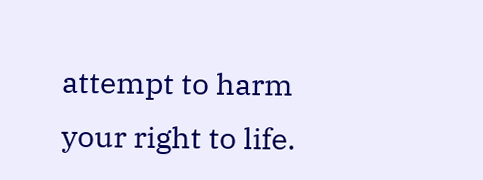attempt to harm your right to life.